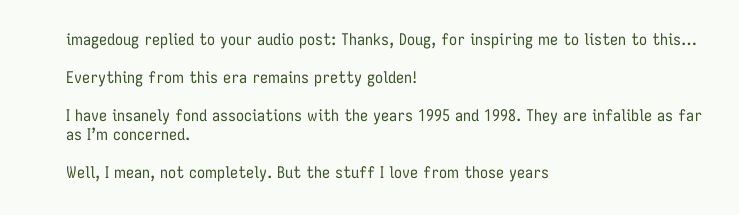imagedoug replied to your audio post: Thanks, Doug, for inspiring me to listen to this…

Everything from this era remains pretty golden!

I have insanely fond associations with the years 1995 and 1998. They are infalible as far as I’m concerned.

Well, I mean, not completely. But the stuff I love from those years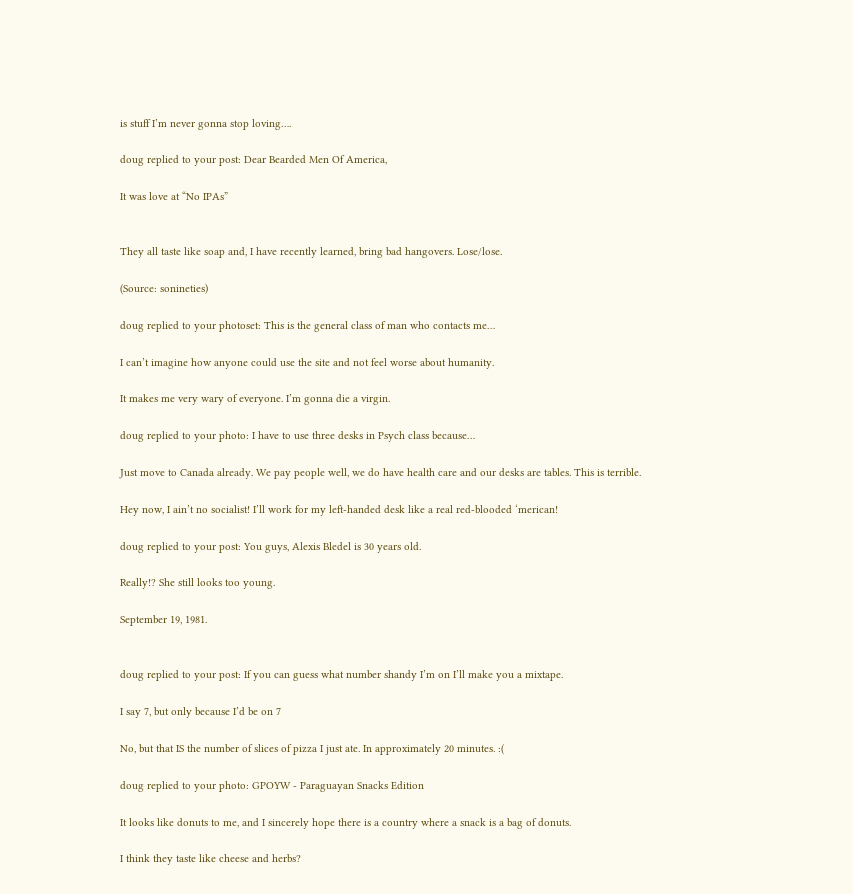is stuff I’m never gonna stop loving….

doug replied to your post: Dear Bearded Men Of America,

It was love at “No IPAs”


They all taste like soap and, I have recently learned, bring bad hangovers. Lose/lose.

(Source: sonineties)

doug replied to your photoset: This is the general class of man who contacts me…

I can’t imagine how anyone could use the site and not feel worse about humanity.

It makes me very wary of everyone. I’m gonna die a virgin.

doug replied to your photo: I have to use three desks in Psych class because…

Just move to Canada already. We pay people well, we do have health care and our desks are tables. This is terrible.

Hey now, I ain’t no socialist! I’ll work for my left-handed desk like a real red-blooded ‘merican!

doug replied to your post: You guys, Alexis Bledel is 30 years old.

Really!? She still looks too young.

September 19, 1981.


doug replied to your post: If you can guess what number shandy I’m on I’ll make you a mixtape.

I say 7, but only because I’d be on 7

No, but that IS the number of slices of pizza I just ate. In approximately 20 minutes. :(

doug replied to your photo: GPOYW - Paraguayan Snacks Edition

It looks like donuts to me, and I sincerely hope there is a country where a snack is a bag of donuts.

I think they taste like cheese and herbs?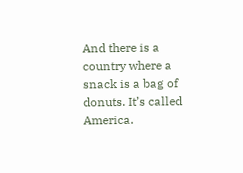And there is a country where a snack is a bag of donuts. It’s called America.